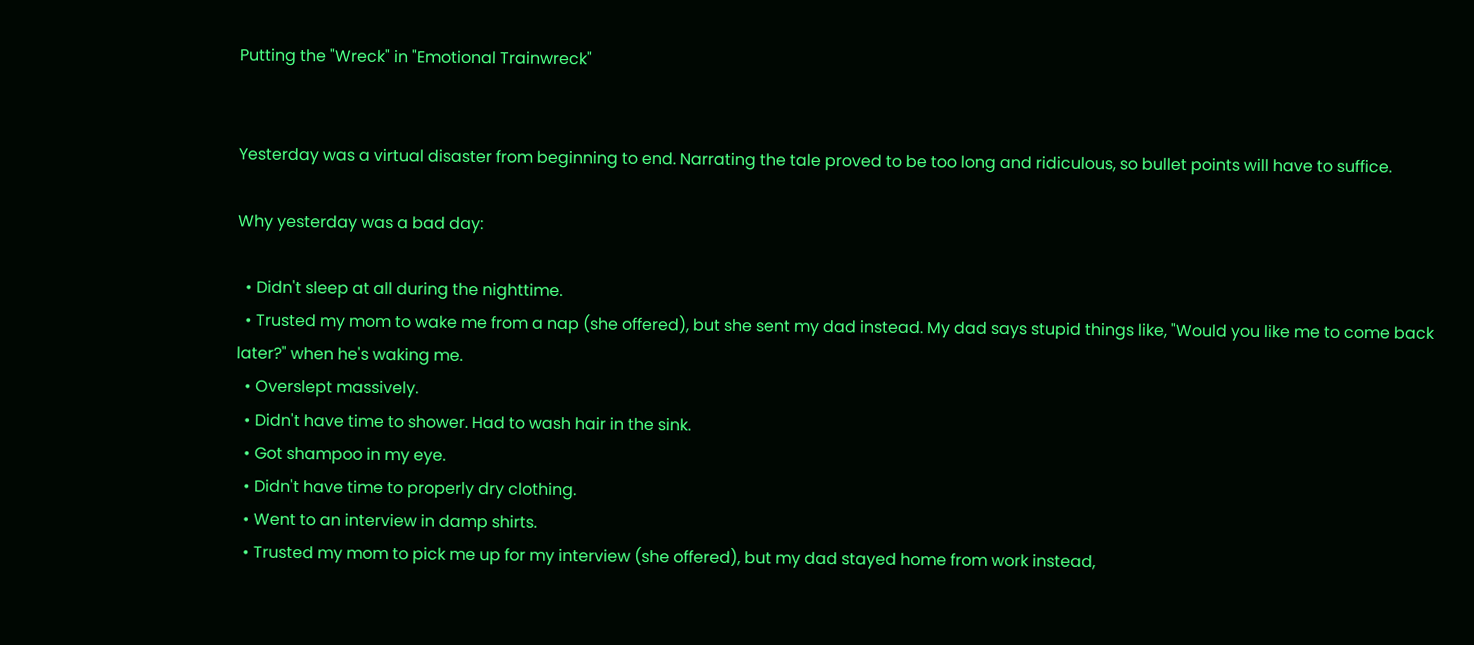Putting the "Wreck" in "Emotional Trainwreck"


Yesterday was a virtual disaster from beginning to end. Narrating the tale proved to be too long and ridiculous, so bullet points will have to suffice.

Why yesterday was a bad day:

  • Didn't sleep at all during the nighttime.
  • Trusted my mom to wake me from a nap (she offered), but she sent my dad instead. My dad says stupid things like, "Would you like me to come back later?" when he's waking me.
  • Overslept massively.
  • Didn't have time to shower. Had to wash hair in the sink.
  • Got shampoo in my eye.
  • Didn't have time to properly dry clothing.
  • Went to an interview in damp shirts.
  • Trusted my mom to pick me up for my interview (she offered), but my dad stayed home from work instead,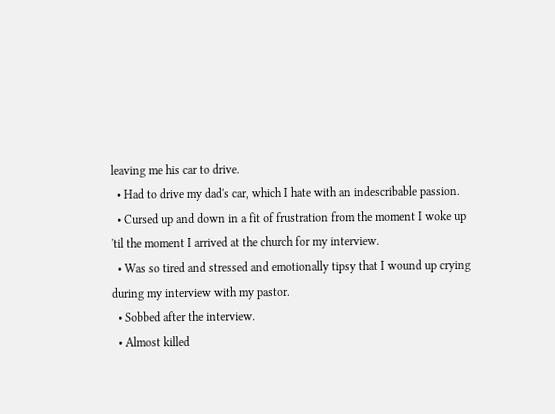leaving me his car to drive.
  • Had to drive my dad's car, which I hate with an indescribable passion.
  • Cursed up and down in a fit of frustration from the moment I woke up 'til the moment I arrived at the church for my interview.
  • Was so tired and stressed and emotionally tipsy that I wound up crying during my interview with my pastor.
  • Sobbed after the interview.
  • Almost killed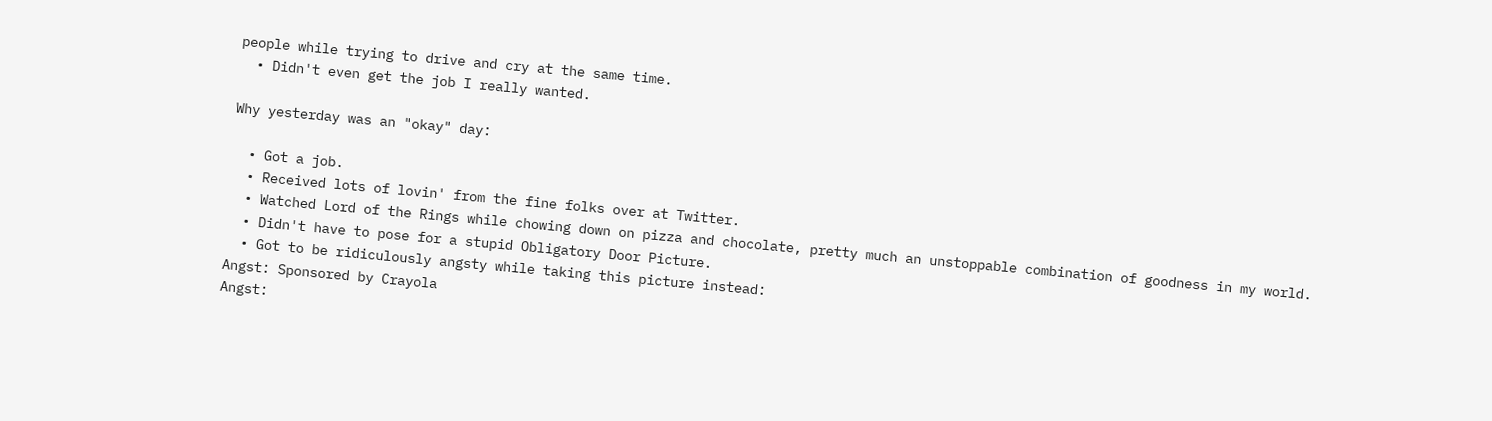people while trying to drive and cry at the same time.
  • Didn't even get the job I really wanted.

Why yesterday was an "okay" day:

  • Got a job.
  • Received lots of lovin' from the fine folks over at Twitter.
  • Watched Lord of the Rings while chowing down on pizza and chocolate, pretty much an unstoppable combination of goodness in my world.
  • Didn't have to pose for a stupid Obligatory Door Picture.
  • Got to be ridiculously angsty while taking this picture instead:
Angst: Sponsored by Crayola
Angst: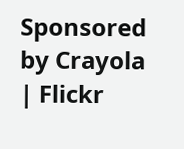Sponsored by Crayola | Flickr